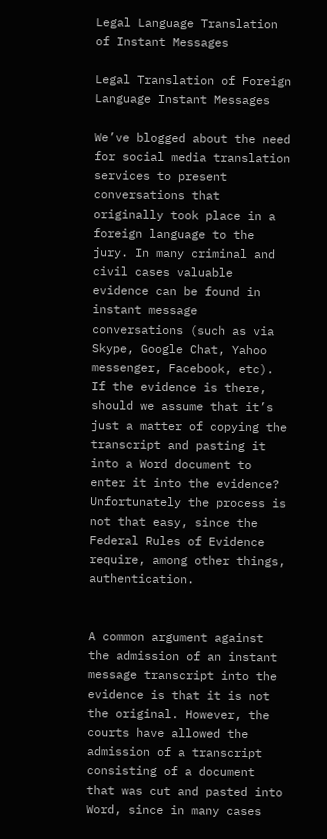Legal Language Translation of Instant Messages

Legal Translation of Foreign Language Instant Messages

We’ve blogged about the need for social media translation services to present conversations that originally took place in a foreign language to the jury. In many criminal and civil cases valuable evidence can be found in instant message conversations (such as via Skype, Google Chat, Yahoo messenger, Facebook, etc). If the evidence is there, should we assume that it’s just a matter of copying the transcript and pasting it into a Word document to enter it into the evidence? Unfortunately the process is not that easy, since the Federal Rules of Evidence require, among other things, authentication.


A common argument against the admission of an instant message transcript into the evidence is that it is not the original. However, the courts have allowed the admission of a transcript consisting of a document that was cut and pasted into Word, since in many cases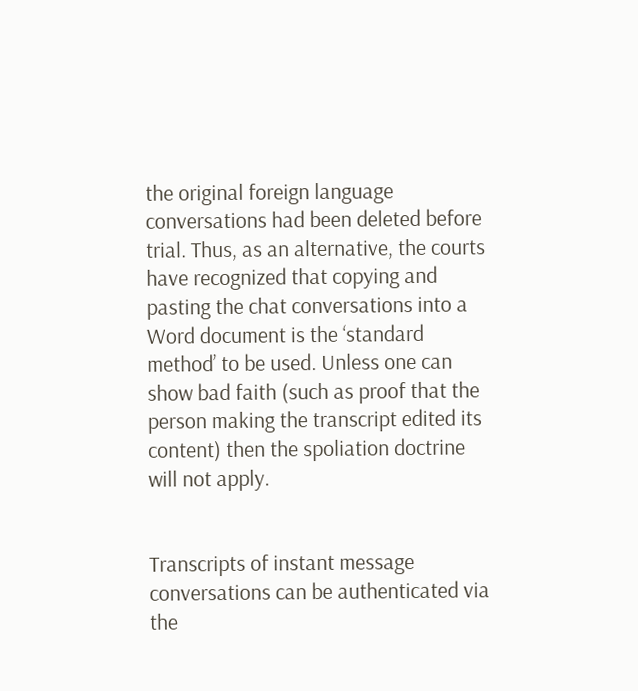the original foreign language conversations had been deleted before trial. Thus, as an alternative, the courts have recognized that copying and pasting the chat conversations into a Word document is the ‘standard method’ to be used. Unless one can show bad faith (such as proof that the person making the transcript edited its content) then the spoliation doctrine will not apply.


Transcripts of instant message conversations can be authenticated via the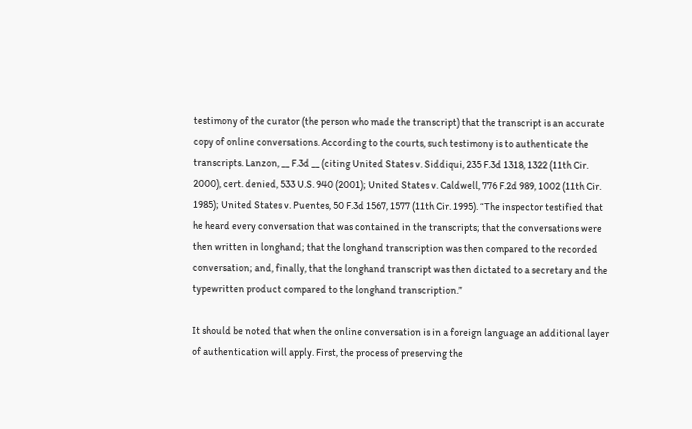testimony of the curator (the person who made the transcript) that the transcript is an accurate copy of online conversations. According to the courts, such testimony is to authenticate the transcripts. Lanzon, __ F.3d __ (citing United States v. Siddiqui, 235 F.3d 1318, 1322 (11th Cir. 2000), cert. denied, 533 U.S. 940 (2001); United States v. Caldwell, 776 F.2d 989, 1002 (11th Cir. 1985); United States v. Puentes, 50 F.3d 1567, 1577 (11th Cir. 1995). “The inspector testified that he heard every conversation that was contained in the transcripts; that the conversations were then written in longhand; that the longhand transcription was then compared to the recorded conversation; and, finally, that the longhand transcript was then dictated to a secretary and the typewritten product compared to the longhand transcription.”

It should be noted that when the online conversation is in a foreign language an additional layer of authentication will apply. First, the process of preserving the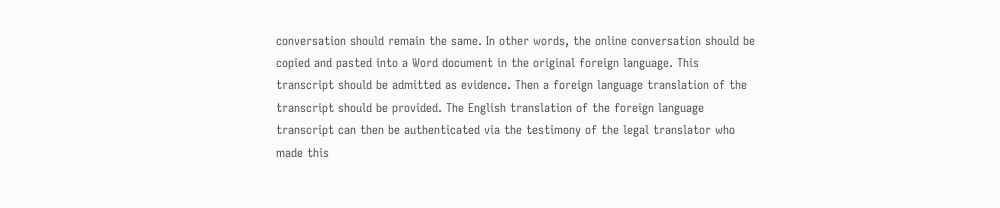conversation should remain the same. In other words, the online conversation should be copied and pasted into a Word document in the original foreign language. This transcript should be admitted as evidence. Then a foreign language translation of the transcript should be provided. The English translation of the foreign language transcript can then be authenticated via the testimony of the legal translator who made this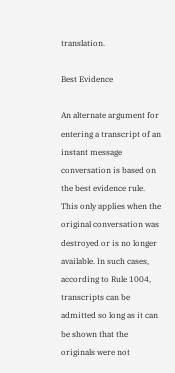translation.

Best Evidence

An alternate argument for entering a transcript of an instant message conversation is based on the best evidence rule. This only applies when the original conversation was destroyed or is no longer available. In such cases, according to Rule 1004, transcripts can be admitted so long as it can be shown that the originals were not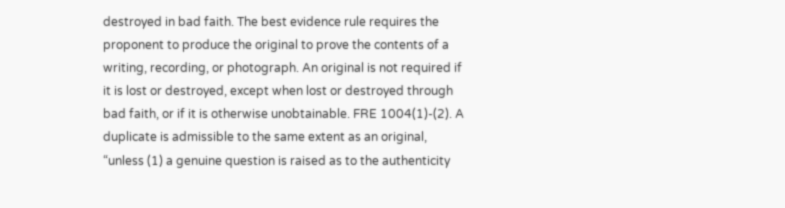destroyed in bad faith. The best evidence rule requires the proponent to produce the original to prove the contents of a writing, recording, or photograph. An original is not required if it is lost or destroyed, except when lost or destroyed through bad faith, or if it is otherwise unobtainable. FRE 1004(1)-(2). A duplicate is admissible to the same extent as an original, “unless (1) a genuine question is raised as to the authenticity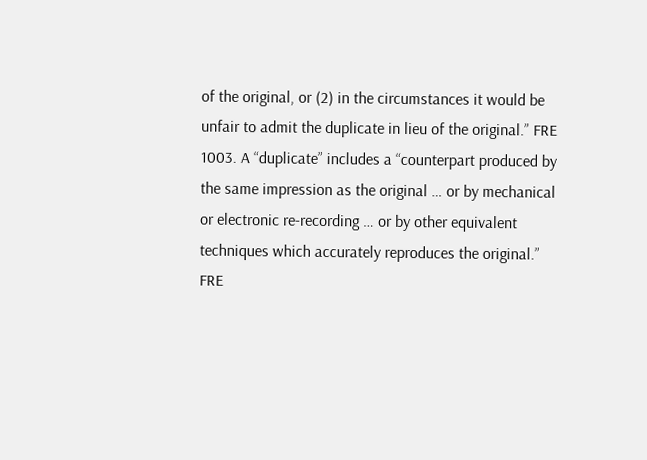of the original, or (2) in the circumstances it would be unfair to admit the duplicate in lieu of the original.” FRE 1003. A “duplicate” includes a “counterpart produced by the same impression as the original … or by mechanical or electronic re-recording … or by other equivalent techniques which accurately reproduces the original.” FRE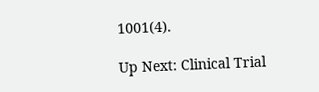1001(4).

Up Next: Clinical Trial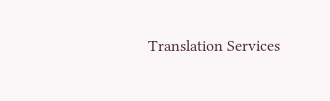Translation Services